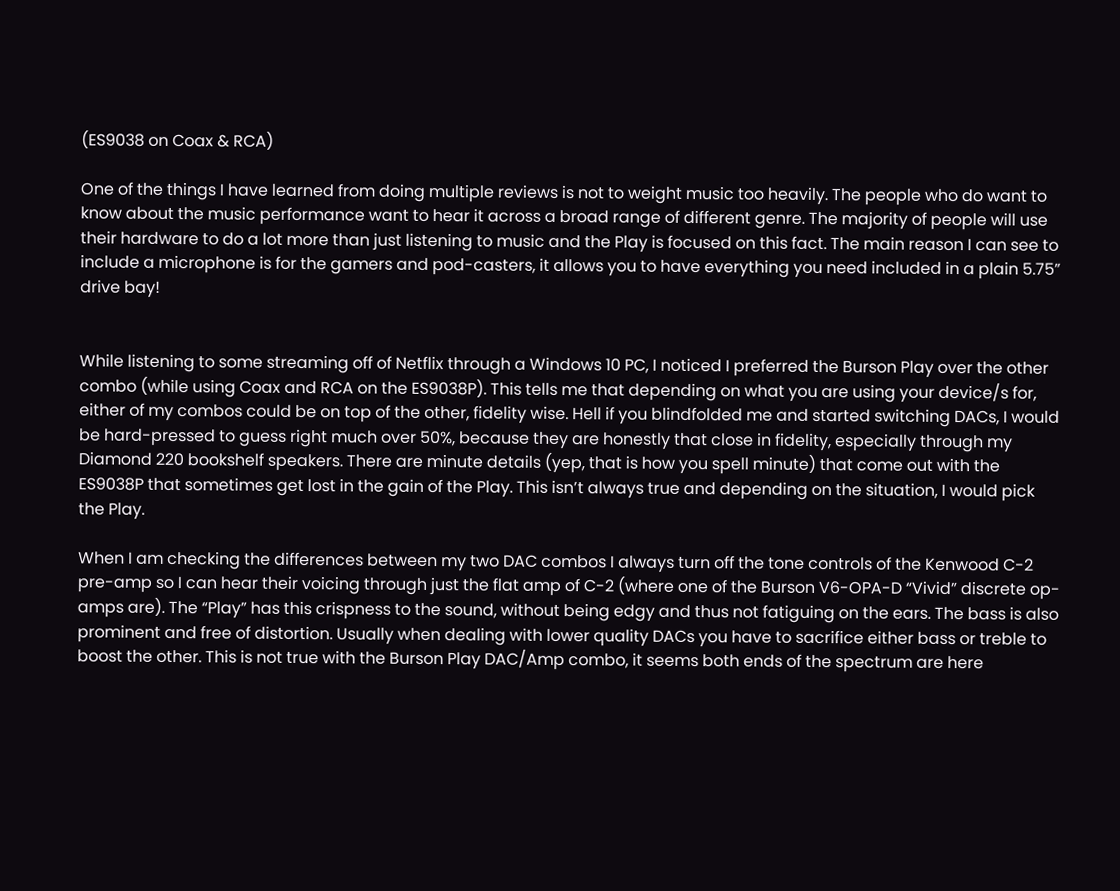(ES9038 on Coax & RCA)

One of the things I have learned from doing multiple reviews is not to weight music too heavily. The people who do want to know about the music performance want to hear it across a broad range of different genre. The majority of people will use their hardware to do a lot more than just listening to music and the Play is focused on this fact. The main reason I can see to include a microphone is for the gamers and pod-casters, it allows you to have everything you need included in a plain 5.75” drive bay!


While listening to some streaming off of Netflix through a Windows 10 PC, I noticed I preferred the Burson Play over the other combo (while using Coax and RCA on the ES9038P). This tells me that depending on what you are using your device/s for, either of my combos could be on top of the other, fidelity wise. Hell if you blindfolded me and started switching DACs, I would be hard-pressed to guess right much over 50%, because they are honestly that close in fidelity, especially through my Diamond 220 bookshelf speakers. There are minute details (yep, that is how you spell minute) that come out with the ES9038P that sometimes get lost in the gain of the Play. This isn’t always true and depending on the situation, I would pick the Play.

When I am checking the differences between my two DAC combos I always turn off the tone controls of the Kenwood C-2 pre-amp so I can hear their voicing through just the flat amp of C-2 (where one of the Burson V6-OPA-D “Vivid” discrete op-amps are). The “Play” has this crispness to the sound, without being edgy and thus not fatiguing on the ears. The bass is also prominent and free of distortion. Usually when dealing with lower quality DACs you have to sacrifice either bass or treble to boost the other. This is not true with the Burson Play DAC/Amp combo, it seems both ends of the spectrum are here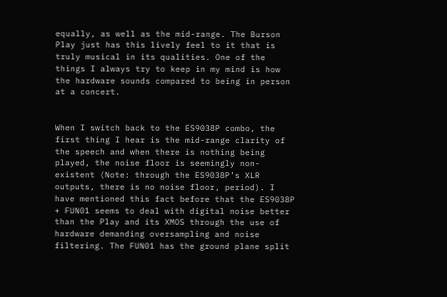equally, as well as the mid-range. The Burson Play just has this lively feel to it that is truly musical in its qualities. One of the things I always try to keep in my mind is how the hardware sounds compared to being in person at a concert.


When I switch back to the ES9038P combo, the first thing I hear is the mid-range clarity of the speech and when there is nothing being played, the noise floor is seemingly non-existent (Note: through the ES9038P’s XLR outputs, there is no noise floor, period). I have mentioned this fact before that the ES9038P + FUN01 seems to deal with digital noise better than the Play and its XMOS through the use of hardware demanding oversampling and noise filtering. The FUN01 has the ground plane split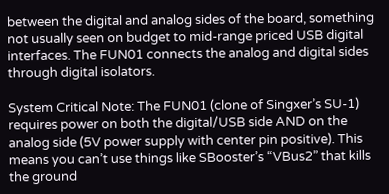between the digital and analog sides of the board, something not usually seen on budget to mid-range priced USB digital interfaces. The FUN01 connects the analog and digital sides through digital isolators.

System Critical Note: The FUN01 (clone of Singxer’s SU-1) requires power on both the digital/USB side AND on the analog side (5V power supply with center pin positive). This means you can’t use things like SBooster’s “VBus2” that kills the ground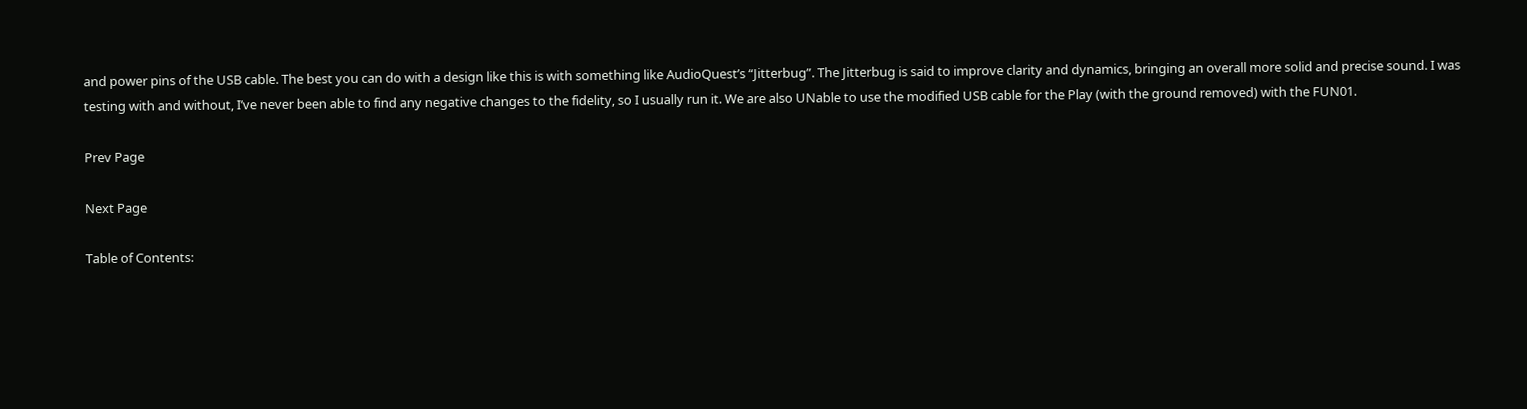and power pins of the USB cable. The best you can do with a design like this is with something like AudioQuest’s “Jitterbug”. The Jitterbug is said to improve clarity and dynamics, bringing an overall more solid and precise sound. I was testing with and without, I’ve never been able to find any negative changes to the fidelity, so I usually run it. We are also UNable to use the modified USB cable for the Play (with the ground removed) with the FUN01.

Prev Page

Next Page

Table of Contents: